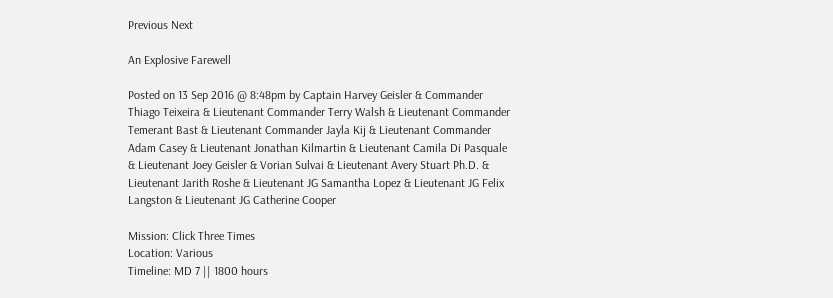Previous Next

An Explosive Farewell

Posted on 13 Sep 2016 @ 8:48pm by Captain Harvey Geisler & Commander Thiago Teixeira & Lieutenant Commander Terry Walsh & Lieutenant Commander Temerant Bast & Lieutenant Commander Jayla Kij & Lieutenant Commander Adam Casey & Lieutenant Jonathan Kilmartin & Lieutenant Camila Di Pasquale & Lieutenant Joey Geisler & Vorian Sulvai & Lieutenant Avery Stuart Ph.D. & Lieutenant Jarith Roshe & Lieutenant JG Samantha Lopez & Lieutenant JG Felix Langston & Lieutenant JG Catherine Cooper

Mission: Click Three Times
Location: Various
Timeline: MD 7 || 1800 hours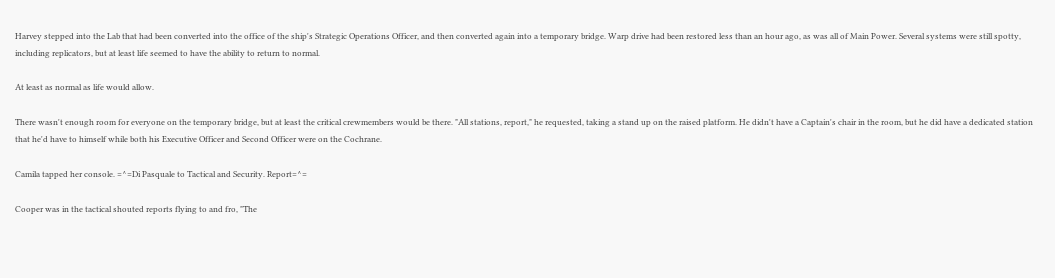Harvey stepped into the Lab that had been converted into the office of the ship's Strategic Operations Officer, and then converted again into a temporary bridge. Warp drive had been restored less than an hour ago, as was all of Main Power. Several systems were still spotty, including replicators, but at least life seemed to have the ability to return to normal.

At least as normal as life would allow.

There wasn't enough room for everyone on the temporary bridge, but at least the critical crewmembers would be there. "All stations, report," he requested, taking a stand up on the raised platform. He didn't have a Captain's chair in the room, but he did have a dedicated station that he'd have to himself while both his Executive Officer and Second Officer were on the Cochrane.

Camila tapped her console. =^=Di Pasquale to Tactical and Security. Report=^=

Cooper was in the tactical shouted reports flying to and fro, "The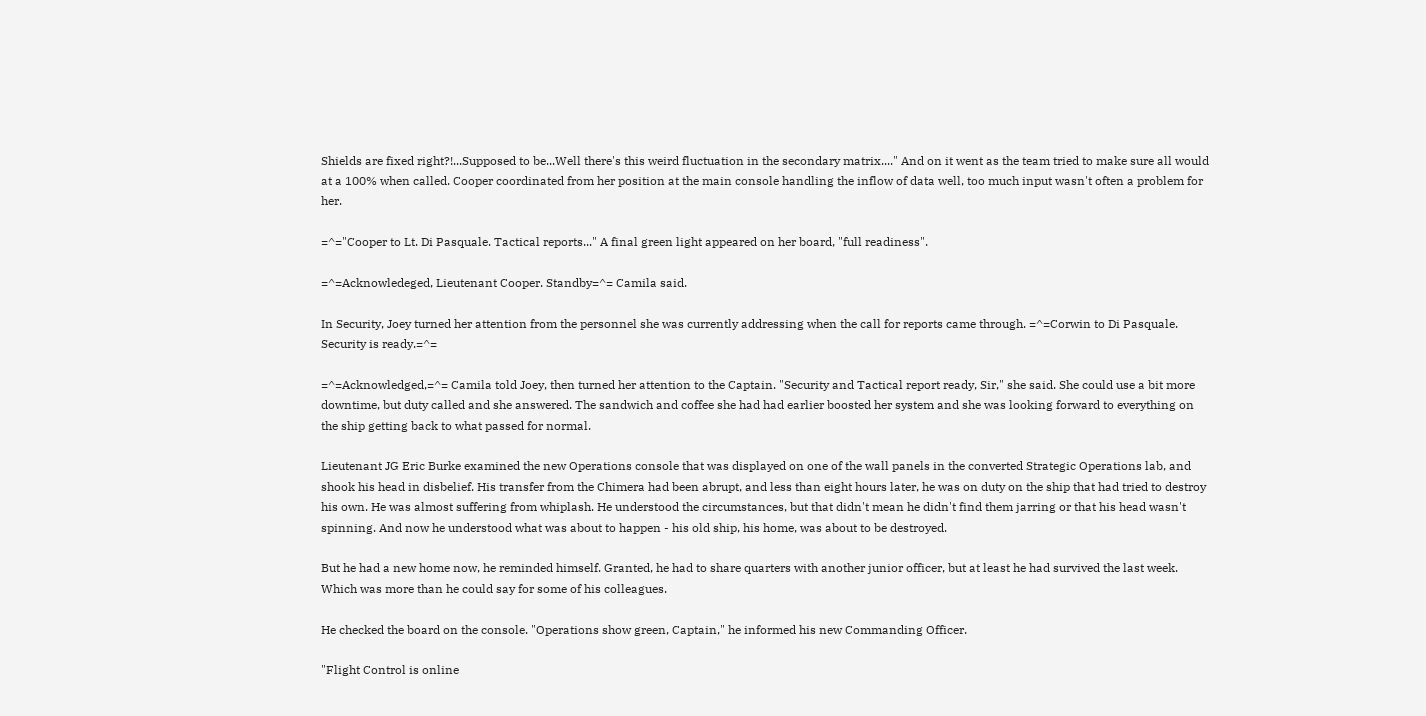Shields are fixed right?!...Supposed to be...Well there's this weird fluctuation in the secondary matrix...." And on it went as the team tried to make sure all would at a 100% when called. Cooper coordinated from her position at the main console handling the inflow of data well, too much input wasn't often a problem for her.

=^="Cooper to Lt. Di Pasquale. Tactical reports..." A final green light appeared on her board, "full readiness".

=^=Acknowledeged, Lieutenant Cooper. Standby=^= Camila said.

In Security, Joey turned her attention from the personnel she was currently addressing when the call for reports came through. =^=Corwin to Di Pasquale. Security is ready.=^=

=^=Acknowledged,=^= Camila told Joey, then turned her attention to the Captain. "Security and Tactical report ready, Sir," she said. She could use a bit more downtime, but duty called and she answered. The sandwich and coffee she had had earlier boosted her system and she was looking forward to everything on the ship getting back to what passed for normal.

Lieutenant JG Eric Burke examined the new Operations console that was displayed on one of the wall panels in the converted Strategic Operations lab, and shook his head in disbelief. His transfer from the Chimera had been abrupt, and less than eight hours later, he was on duty on the ship that had tried to destroy his own. He was almost suffering from whiplash. He understood the circumstances, but that didn't mean he didn't find them jarring or that his head wasn't spinning. And now he understood what was about to happen - his old ship, his home, was about to be destroyed.

But he had a new home now, he reminded himself. Granted, he had to share quarters with another junior officer, but at least he had survived the last week. Which was more than he could say for some of his colleagues.

He checked the board on the console. "Operations show green, Captain," he informed his new Commanding Officer.

"Flight Control is online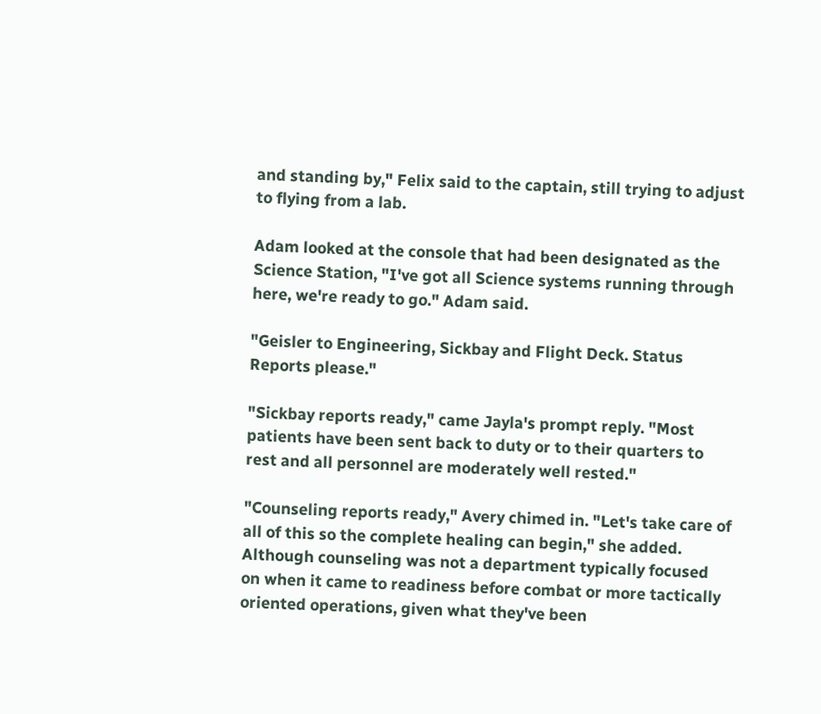and standing by," Felix said to the captain, still trying to adjust to flying from a lab.

Adam looked at the console that had been designated as the Science Station, "I've got all Science systems running through here, we're ready to go." Adam said.

"Geisler to Engineering, Sickbay and Flight Deck. Status Reports please."

"Sickbay reports ready," came Jayla's prompt reply. "Most patients have been sent back to duty or to their quarters to rest and all personnel are moderately well rested."

"Counseling reports ready," Avery chimed in. "Let's take care of all of this so the complete healing can begin," she added. Although counseling was not a department typically focused on when it came to readiness before combat or more tactically oriented operations, given what they've been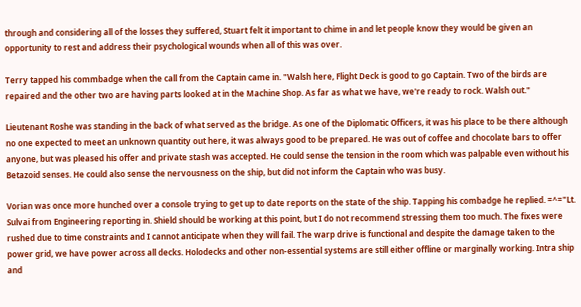through and considering all of the losses they suffered, Stuart felt it important to chime in and let people know they would be given an opportunity to rest and address their psychological wounds when all of this was over.

Terry tapped his commbadge when the call from the Captain came in. "Walsh here, Flight Deck is good to go Captain. Two of the birds are repaired and the other two are having parts looked at in the Machine Shop. As far as what we have, we're ready to rock. Walsh out."

Lieutenant Roshe was standing in the back of what served as the bridge. As one of the Diplomatic Officers, it was his place to be there although no one expected to meet an unknown quantity out here, it was always good to be prepared. He was out of coffee and chocolate bars to offer anyone, but was pleased his offer and private stash was accepted. He could sense the tension in the room which was palpable even without his Betazoid senses. He could also sense the nervousness on the ship, but did not inform the Captain who was busy.

Vorian was once more hunched over a console trying to get up to date reports on the state of the ship. Tapping his combadge he replied. =^="Lt. Sulvai from Engineering reporting in. Shield should be working at this point, but I do not recommend stressing them too much. The fixes were rushed due to time constraints and I cannot anticipate when they will fail. The warp drive is functional and despite the damage taken to the power grid, we have power across all decks. Holodecks and other non-essential systems are still either offline or marginally working. Intra ship and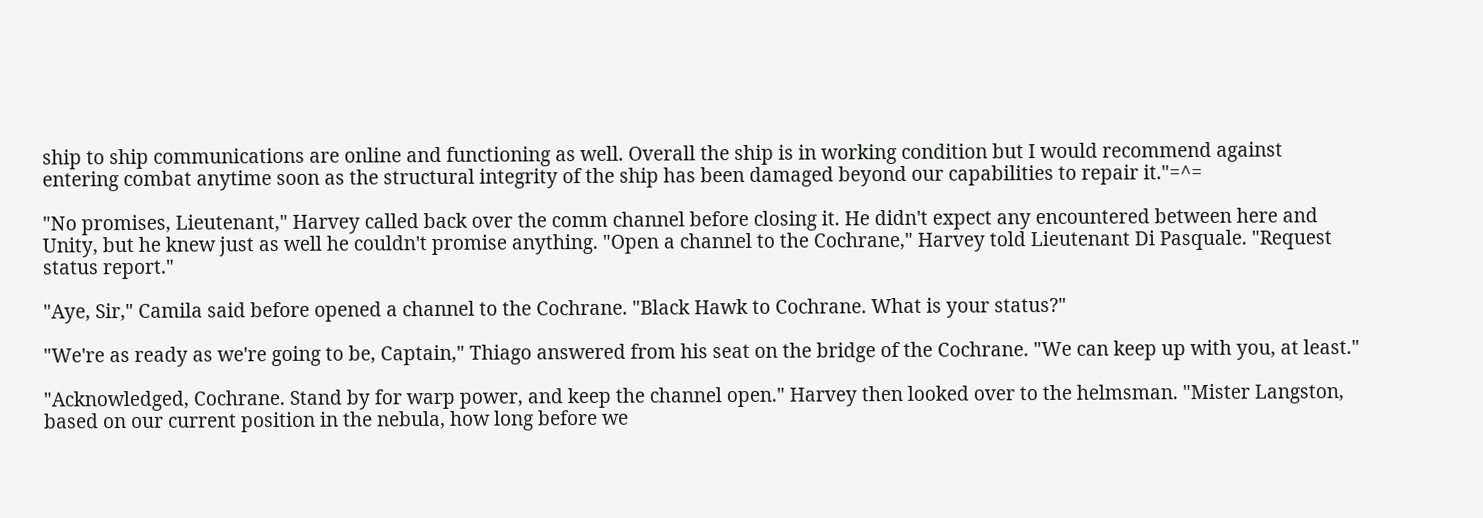ship to ship communications are online and functioning as well. Overall the ship is in working condition but I would recommend against entering combat anytime soon as the structural integrity of the ship has been damaged beyond our capabilities to repair it."=^=

"No promises, Lieutenant," Harvey called back over the comm channel before closing it. He didn't expect any encountered between here and Unity, but he knew just as well he couldn't promise anything. "Open a channel to the Cochrane," Harvey told Lieutenant Di Pasquale. "Request status report."

"Aye, Sir," Camila said before opened a channel to the Cochrane. "Black Hawk to Cochrane. What is your status?"

"We're as ready as we're going to be, Captain," Thiago answered from his seat on the bridge of the Cochrane. "We can keep up with you, at least."

"Acknowledged, Cochrane. Stand by for warp power, and keep the channel open." Harvey then looked over to the helmsman. "Mister Langston, based on our current position in the nebula, how long before we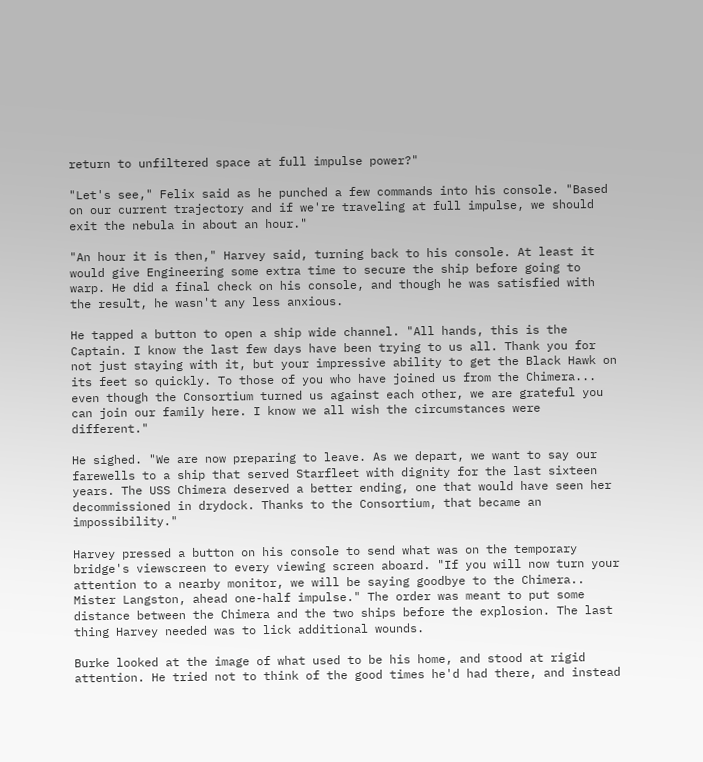return to unfiltered space at full impulse power?"

"Let's see," Felix said as he punched a few commands into his console. "Based on our current trajectory and if we're traveling at full impulse, we should exit the nebula in about an hour."

"An hour it is then," Harvey said, turning back to his console. At least it would give Engineering some extra time to secure the ship before going to warp. He did a final check on his console, and though he was satisfied with the result, he wasn't any less anxious.

He tapped a button to open a ship wide channel. "All hands, this is the Captain. I know the last few days have been trying to us all. Thank you for not just staying with it, but your impressive ability to get the Black Hawk on its feet so quickly. To those of you who have joined us from the Chimera... even though the Consortium turned us against each other, we are grateful you can join our family here. I know we all wish the circumstances were different."

He sighed. "We are now preparing to leave. As we depart, we want to say our farewells to a ship that served Starfleet with dignity for the last sixteen years. The USS Chimera deserved a better ending, one that would have seen her decommissioned in drydock. Thanks to the Consortium, that became an impossibility."

Harvey pressed a button on his console to send what was on the temporary bridge's viewscreen to every viewing screen aboard. "If you will now turn your attention to a nearby monitor, we will be saying goodbye to the Chimera.. Mister Langston, ahead one-half impulse." The order was meant to put some distance between the Chimera and the two ships before the explosion. The last thing Harvey needed was to lick additional wounds.

Burke looked at the image of what used to be his home, and stood at rigid attention. He tried not to think of the good times he'd had there, and instead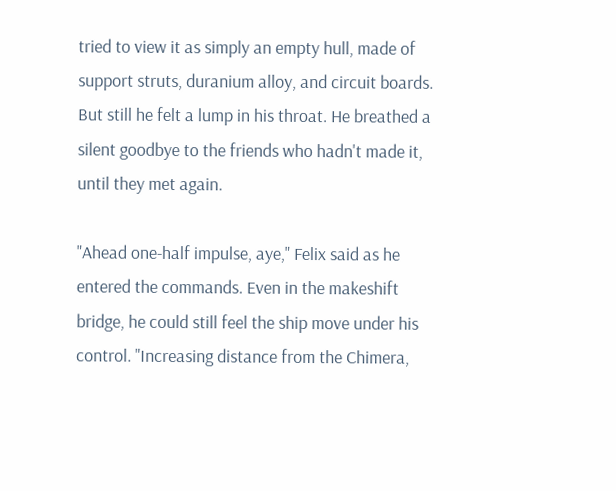tried to view it as simply an empty hull, made of support struts, duranium alloy, and circuit boards. But still he felt a lump in his throat. He breathed a silent goodbye to the friends who hadn't made it, until they met again.

"Ahead one-half impulse, aye," Felix said as he entered the commands. Even in the makeshift bridge, he could still feel the ship move under his control. "Increasing distance from the Chimera,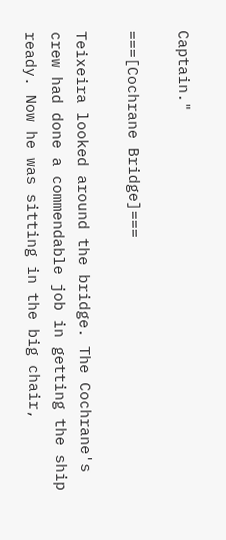Captain."

===[Cochrane Bridge]===

Teixeira looked around the bridge. The Cochrane's crew had done a commendable job in getting the ship ready. Now he was sitting in the big chair,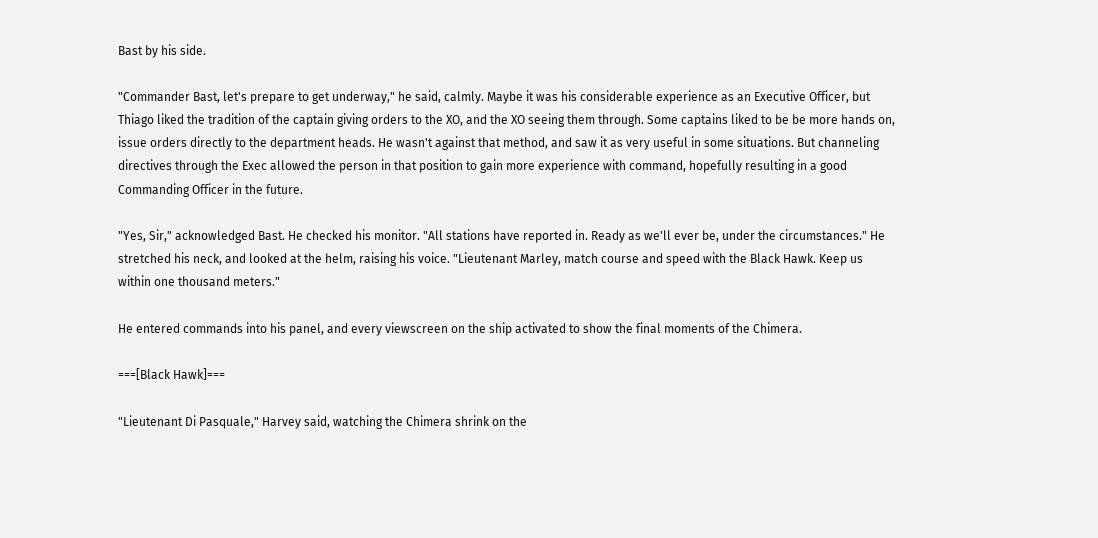Bast by his side.

"Commander Bast, let's prepare to get underway," he said, calmly. Maybe it was his considerable experience as an Executive Officer, but Thiago liked the tradition of the captain giving orders to the XO, and the XO seeing them through. Some captains liked to be be more hands on, issue orders directly to the department heads. He wasn't against that method, and saw it as very useful in some situations. But channeling directives through the Exec allowed the person in that position to gain more experience with command, hopefully resulting in a good Commanding Officer in the future.

"Yes, Sir," acknowledged Bast. He checked his monitor. "All stations have reported in. Ready as we'll ever be, under the circumstances." He stretched his neck, and looked at the helm, raising his voice. "Lieutenant Marley, match course and speed with the Black Hawk. Keep us within one thousand meters."

He entered commands into his panel, and every viewscreen on the ship activated to show the final moments of the Chimera.

===[Black Hawk]===

"Lieutenant Di Pasquale," Harvey said, watching the Chimera shrink on the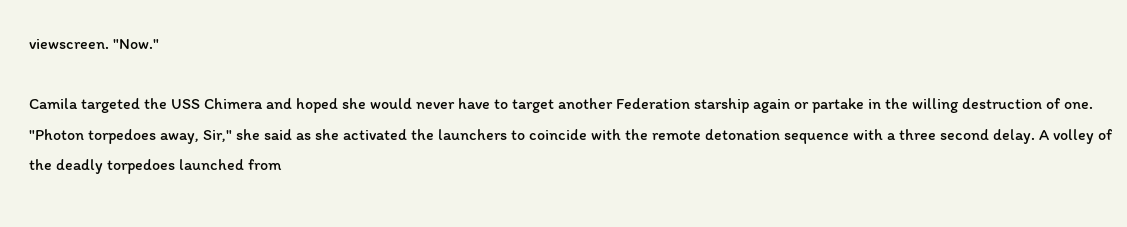viewscreen. "Now."

Camila targeted the USS Chimera and hoped she would never have to target another Federation starship again or partake in the willing destruction of one. "Photon torpedoes away, Sir," she said as she activated the launchers to coincide with the remote detonation sequence with a three second delay. A volley of the deadly torpedoes launched from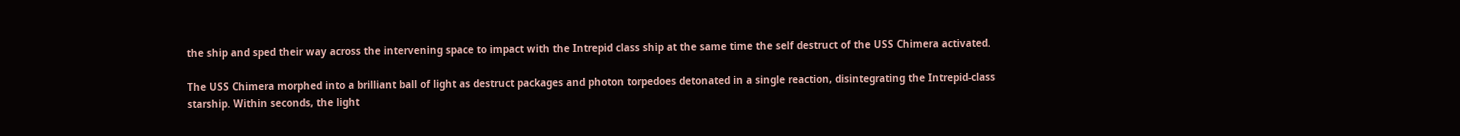the ship and sped their way across the intervening space to impact with the Intrepid class ship at the same time the self destruct of the USS Chimera activated.

The USS Chimera morphed into a brilliant ball of light as destruct packages and photon torpedoes detonated in a single reaction, disintegrating the Intrepid-class starship. Within seconds, the light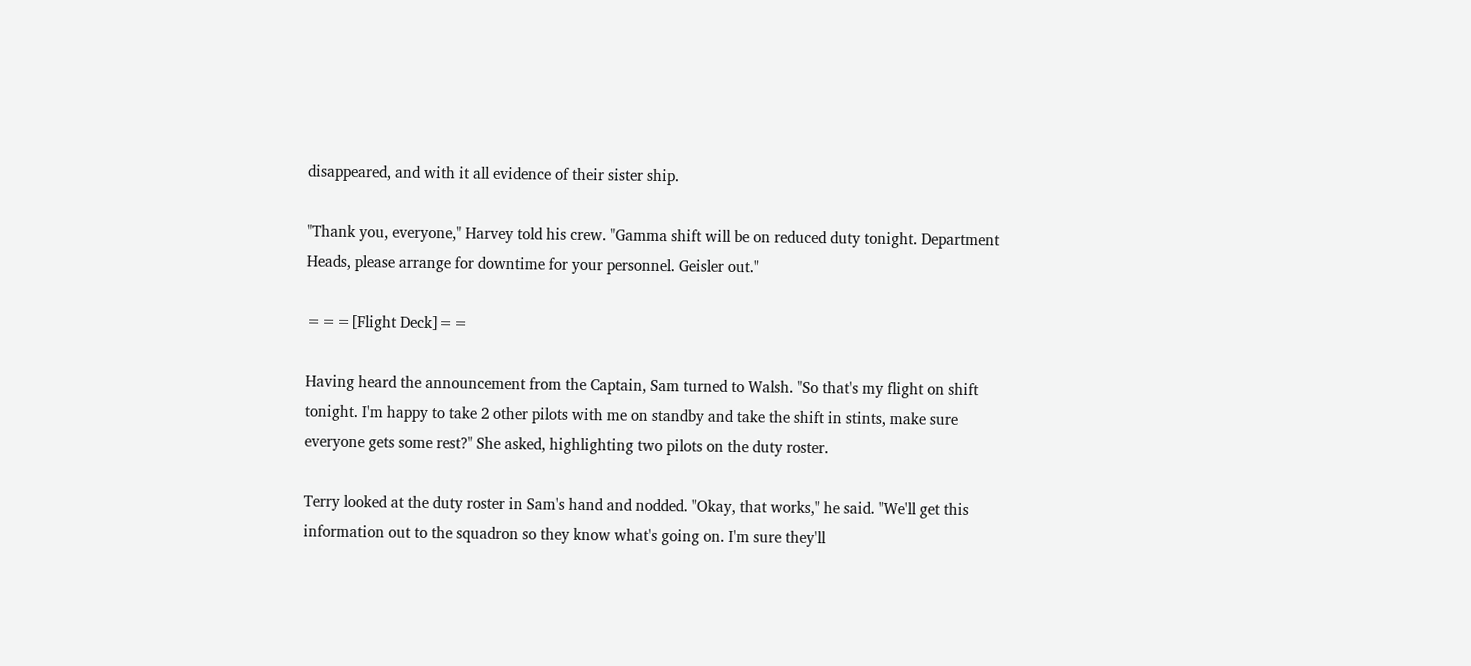disappeared, and with it all evidence of their sister ship.

"Thank you, everyone," Harvey told his crew. "Gamma shift will be on reduced duty tonight. Department Heads, please arrange for downtime for your personnel. Geisler out."

===[Flight Deck]==

Having heard the announcement from the Captain, Sam turned to Walsh. "So that's my flight on shift tonight. I'm happy to take 2 other pilots with me on standby and take the shift in stints, make sure everyone gets some rest?" She asked, highlighting two pilots on the duty roster.

Terry looked at the duty roster in Sam's hand and nodded. "Okay, that works," he said. "We'll get this information out to the squadron so they know what's going on. I'm sure they'll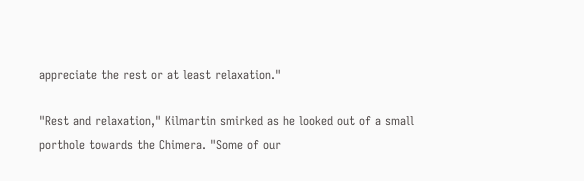appreciate the rest or at least relaxation."

"Rest and relaxation," Kilmartin smirked as he looked out of a small porthole towards the Chimera. "Some of our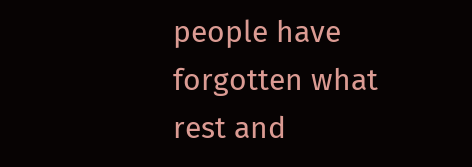people have forgotten what rest and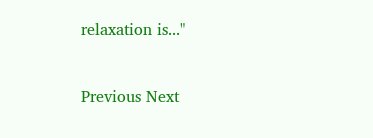relaxation is..."


Previous Next